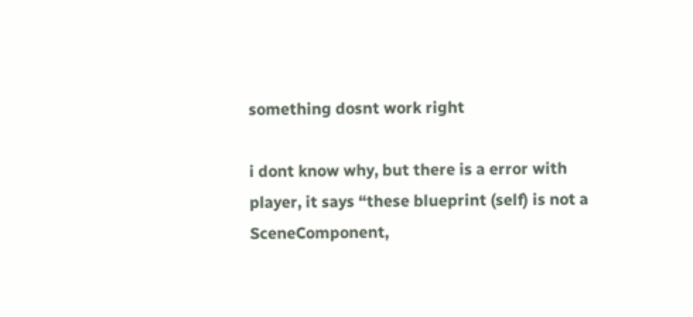something dosnt work right

i dont know why, but there is a error with player, it says “these blueprint (self) is not a SceneComponent,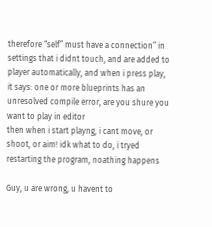therefore “self” must have a connection” in settings that i didnt touch, and are added to player automatically, and when i press play, it says: one or more blueprints has an unresolved compile error, are you shure you want to play in editor
then when i start playng, i cant move, or shoot, or aim! idk what to do, i tryed restarting the program, noathing happens

Guy, u are wrong, u havent to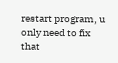restart program, u only need to fix that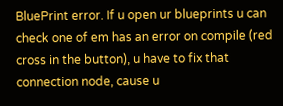BluePrint error. If u open ur blueprints u can check one of em has an error on compile (red cross in the button), u have to fix that connection node, cause u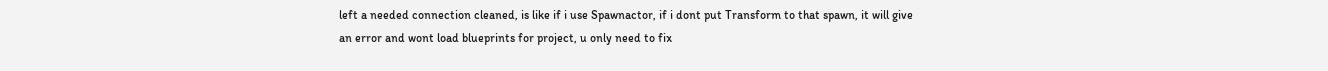left a needed connection cleaned, is like if i use Spawnactor, if i dont put Transform to that spawn, it will give an error and wont load blueprints for project, u only need to fix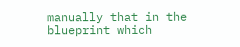manually that in the blueprint which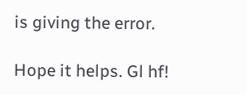is giving the error.

Hope it helps. Gl hf!